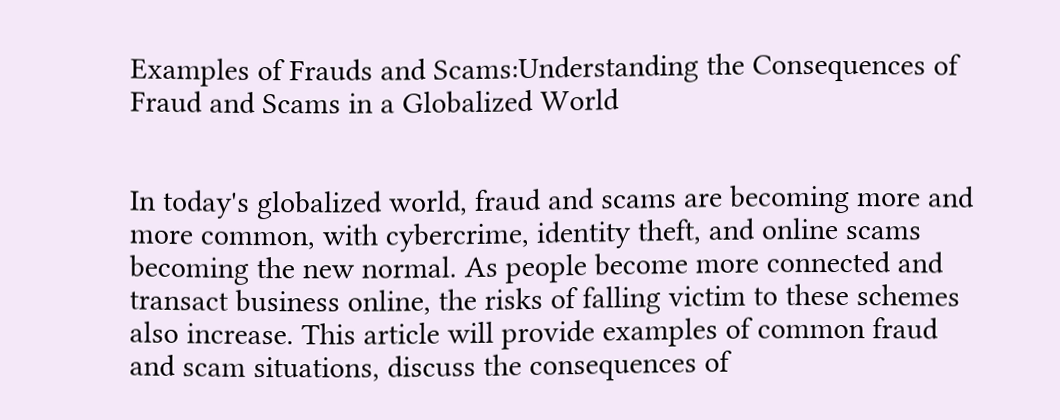Examples of Frauds and Scams:Understanding the Consequences of Fraud and Scams in a Globalized World


In today's globalized world, fraud and scams are becoming more and more common, with cybercrime, identity theft, and online scams becoming the new normal. As people become more connected and transact business online, the risks of falling victim to these schemes also increase. This article will provide examples of common fraud and scam situations, discuss the consequences of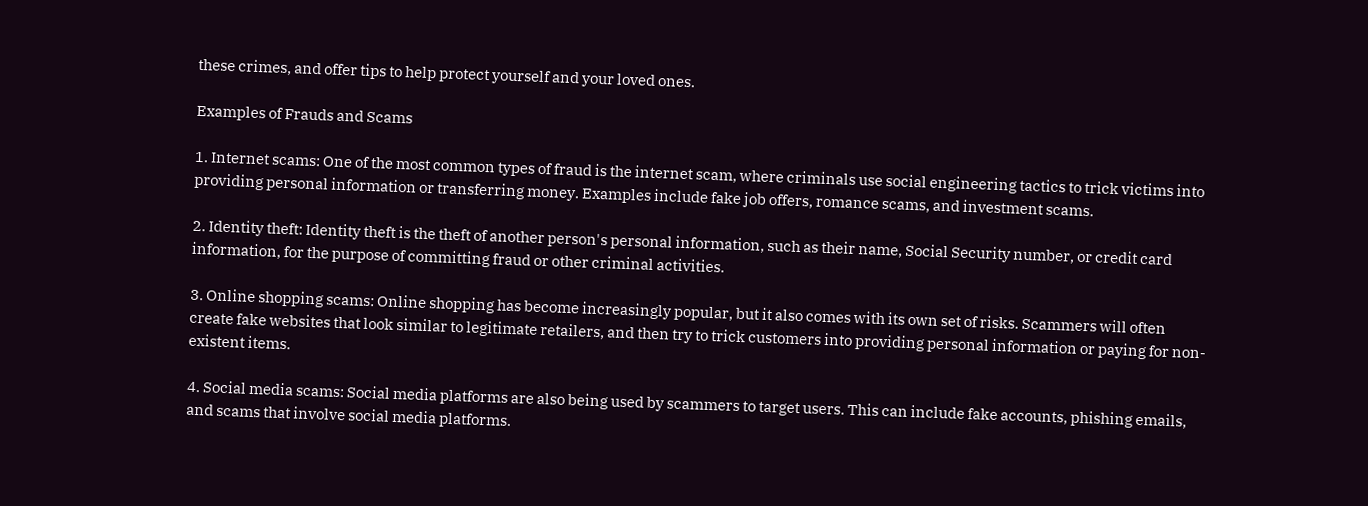these crimes, and offer tips to help protect yourself and your loved ones.

Examples of Frauds and Scams

1. Internet scams: One of the most common types of fraud is the internet scam, where criminals use social engineering tactics to trick victims into providing personal information or transferring money. Examples include fake job offers, romance scams, and investment scams.

2. Identity theft: Identity theft is the theft of another person's personal information, such as their name, Social Security number, or credit card information, for the purpose of committing fraud or other criminal activities.

3. Online shopping scams: Online shopping has become increasingly popular, but it also comes with its own set of risks. Scammers will often create fake websites that look similar to legitimate retailers, and then try to trick customers into providing personal information or paying for non-existent items.

4. Social media scams: Social media platforms are also being used by scammers to target users. This can include fake accounts, phishing emails, and scams that involve social media platforms.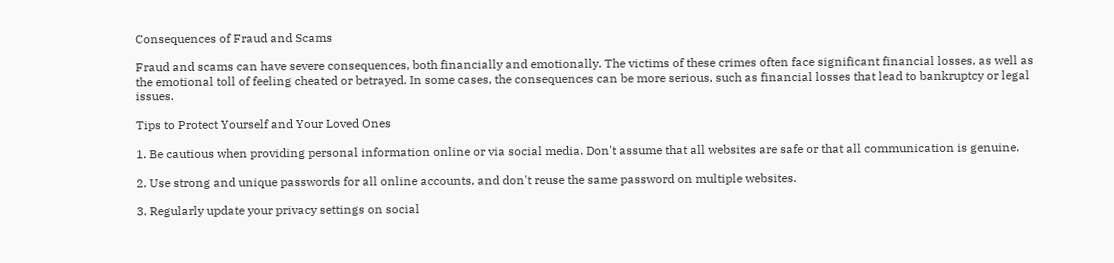Consequences of Fraud and Scams

Fraud and scams can have severe consequences, both financially and emotionally. The victims of these crimes often face significant financial losses, as well as the emotional toll of feeling cheated or betrayed. In some cases, the consequences can be more serious, such as financial losses that lead to bankruptcy or legal issues.

Tips to Protect Yourself and Your Loved Ones

1. Be cautious when providing personal information online or via social media. Don't assume that all websites are safe or that all communication is genuine.

2. Use strong and unique passwords for all online accounts, and don't reuse the same password on multiple websites.

3. Regularly update your privacy settings on social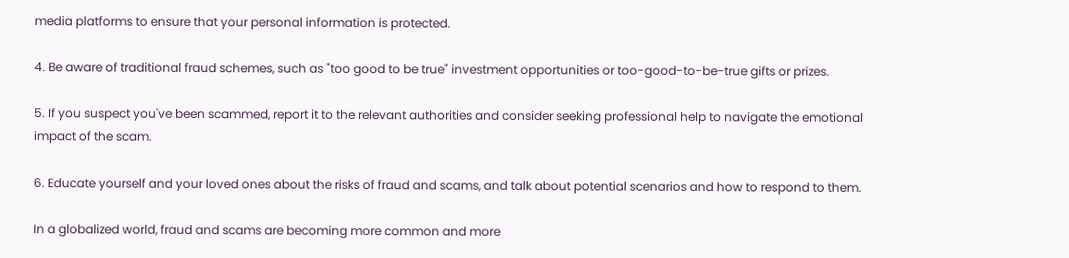media platforms to ensure that your personal information is protected.

4. Be aware of traditional fraud schemes, such as "too good to be true" investment opportunities or too-good-to-be-true gifts or prizes.

5. If you suspect you've been scammed, report it to the relevant authorities and consider seeking professional help to navigate the emotional impact of the scam.

6. Educate yourself and your loved ones about the risks of fraud and scams, and talk about potential scenarios and how to respond to them.

In a globalized world, fraud and scams are becoming more common and more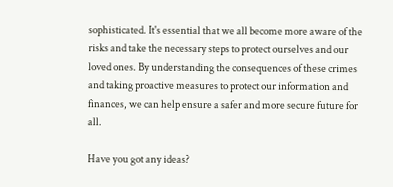sophisticated. It's essential that we all become more aware of the risks and take the necessary steps to protect ourselves and our loved ones. By understanding the consequences of these crimes and taking proactive measures to protect our information and finances, we can help ensure a safer and more secure future for all.

Have you got any ideas?